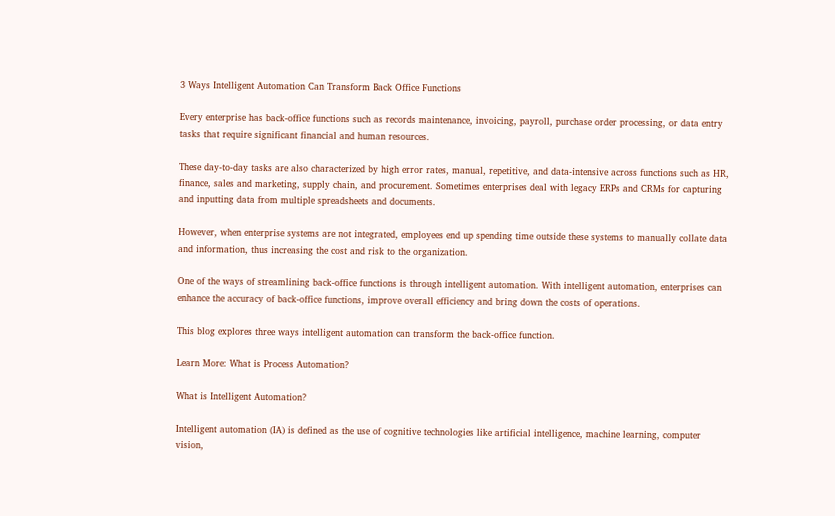3 Ways Intelligent Automation Can Transform Back Office Functions

Every enterprise has back-office functions such as records maintenance, invoicing, payroll, purchase order processing, or data entry tasks that require significant financial and human resources.

These day-to-day tasks are also characterized by high error rates, manual, repetitive, and data-intensive across functions such as HR, finance, sales and marketing, supply chain, and procurement. Sometimes enterprises deal with legacy ERPs and CRMs for capturing and inputting data from multiple spreadsheets and documents.

However, when enterprise systems are not integrated, employees end up spending time outside these systems to manually collate data and information, thus increasing the cost and risk to the organization.

One of the ways of streamlining back-office functions is through intelligent automation. With intelligent automation, enterprises can enhance the accuracy of back-office functions, improve overall efficiency and bring down the costs of operations.

This blog explores three ways intelligent automation can transform the back-office function.

Learn More: What is Process Automation?

What is Intelligent Automation?

Intelligent automation (IA) is defined as the use of cognitive technologies like artificial intelligence, machine learning, computer vision,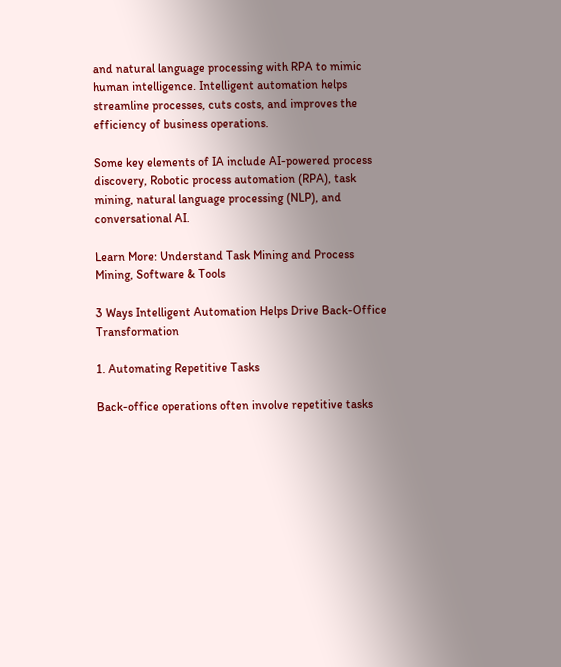and natural language processing with RPA to mimic human intelligence. Intelligent automation helps streamline processes, cuts costs, and improves the efficiency of business operations.

Some key elements of IA include AI-powered process discovery, Robotic process automation (RPA), task mining, natural language processing (NLP), and conversational AI.

Learn More: Understand Task Mining and Process Mining, Software & Tools

3 Ways Intelligent Automation Helps Drive Back-Office Transformation

1. Automating Repetitive Tasks

Back-office operations often involve repetitive tasks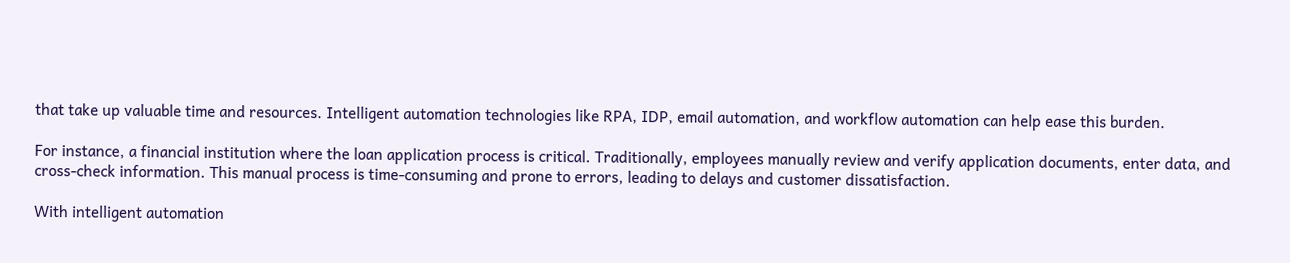that take up valuable time and resources. Intelligent automation technologies like RPA, IDP, email automation, and workflow automation can help ease this burden.

For instance, a financial institution where the loan application process is critical. Traditionally, employees manually review and verify application documents, enter data, and cross-check information. This manual process is time-consuming and prone to errors, leading to delays and customer dissatisfaction.

With intelligent automation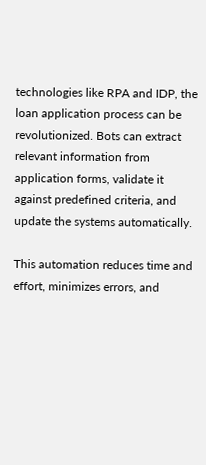technologies like RPA and IDP, the loan application process can be revolutionized. Bots can extract relevant information from application forms, validate it against predefined criteria, and update the systems automatically.

This automation reduces time and effort, minimizes errors, and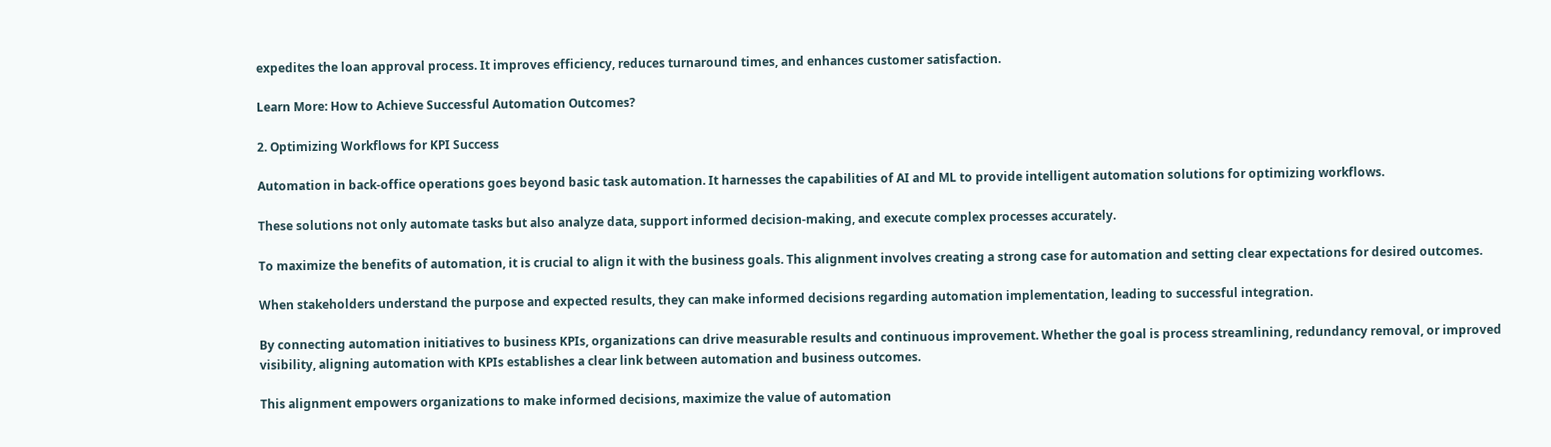expedites the loan approval process. It improves efficiency, reduces turnaround times, and enhances customer satisfaction.

Learn More: How to Achieve Successful Automation Outcomes?

2. Optimizing Workflows for KPI Success

Automation in back-office operations goes beyond basic task automation. It harnesses the capabilities of AI and ML to provide intelligent automation solutions for optimizing workflows.

These solutions not only automate tasks but also analyze data, support informed decision-making, and execute complex processes accurately.

To maximize the benefits of automation, it is crucial to align it with the business goals. This alignment involves creating a strong case for automation and setting clear expectations for desired outcomes.

When stakeholders understand the purpose and expected results, they can make informed decisions regarding automation implementation, leading to successful integration.

By connecting automation initiatives to business KPIs, organizations can drive measurable results and continuous improvement. Whether the goal is process streamlining, redundancy removal, or improved visibility, aligning automation with KPIs establishes a clear link between automation and business outcomes.

This alignment empowers organizations to make informed decisions, maximize the value of automation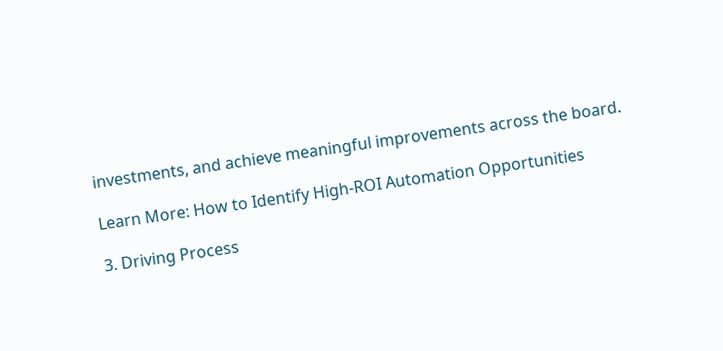investments, and achieve meaningful improvements across the board.

Learn More: How to Identify High-ROI Automation Opportunities

3. Driving Process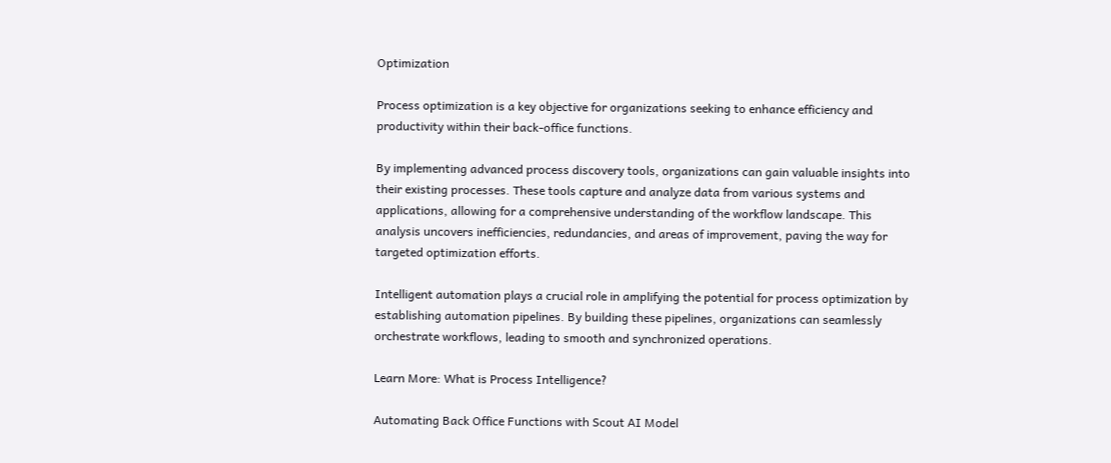Optimization

Process optimization is a key objective for organizations seeking to enhance efficiency and productivity within their back-office functions.

By implementing advanced process discovery tools, organizations can gain valuable insights into their existing processes. These tools capture and analyze data from various systems and applications, allowing for a comprehensive understanding of the workflow landscape. This analysis uncovers inefficiencies, redundancies, and areas of improvement, paving the way for targeted optimization efforts.

Intelligent automation plays a crucial role in amplifying the potential for process optimization by establishing automation pipelines. By building these pipelines, organizations can seamlessly orchestrate workflows, leading to smooth and synchronized operations.

Learn More: What is Process Intelligence?

Automating Back Office Functions with Scout AI Model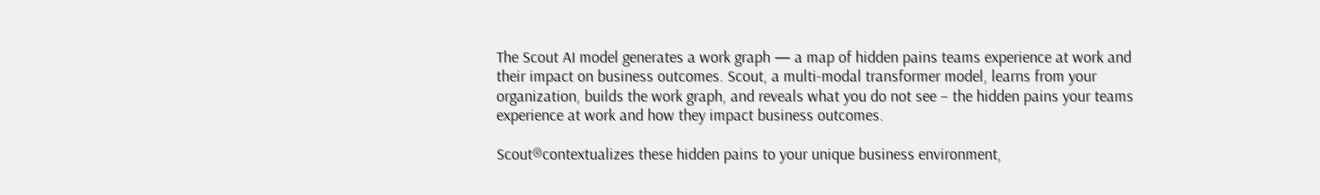The Scout AI model generates a work graph — a map of hidden pains teams experience at work and their impact on business outcomes. Scout, a multi-modal transformer model, learns from your organization, builds the work graph, and reveals what you do not see – the hidden pains your teams experience at work and how they impact business outcomes.

Scout®contextualizes these hidden pains to your unique business environment,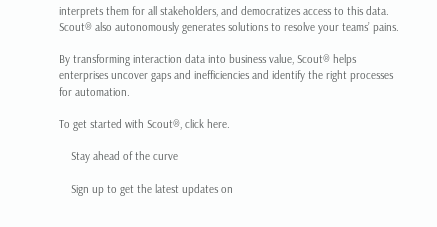interprets them for all stakeholders, and democratizes access to this data. Scout® also autonomously generates solutions to resolve your teams’ pains.

By transforming interaction data into business value, Scout® helps enterprises uncover gaps and inefficiencies and identify the right processes for automation.

To get started with Scout®, click here.

    Stay ahead of the curve

    Sign up to get the latest updates on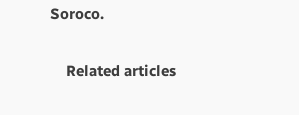Soroco.

    Related articles